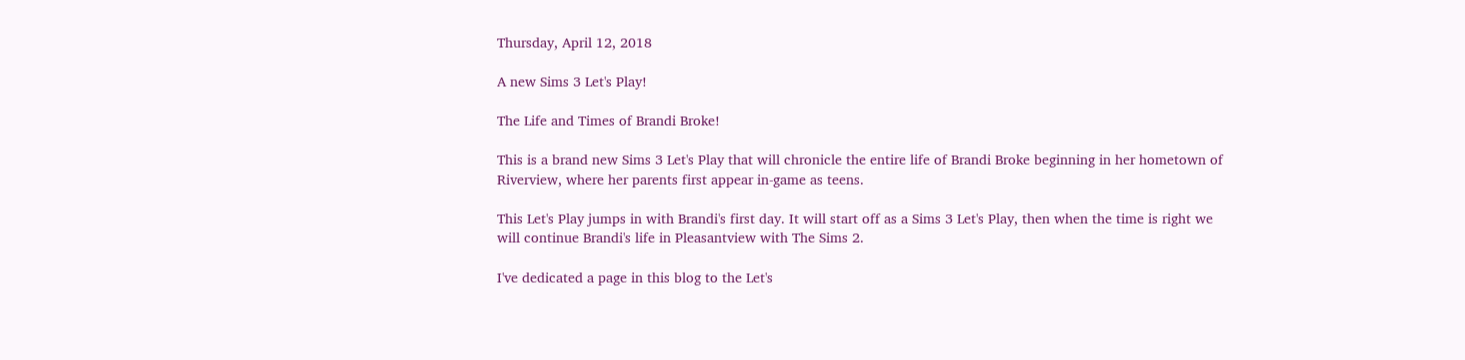Thursday, April 12, 2018

A new Sims 3 Let's Play!

The Life and Times of Brandi Broke!

This is a brand new Sims 3 Let's Play that will chronicle the entire life of Brandi Broke beginning in her hometown of Riverview, where her parents first appear in-game as teens.

This Let's Play jumps in with Brandi's first day. It will start off as a Sims 3 Let's Play, then when the time is right we will continue Brandi's life in Pleasantview with The Sims 2.

I've dedicated a page in this blog to the Let's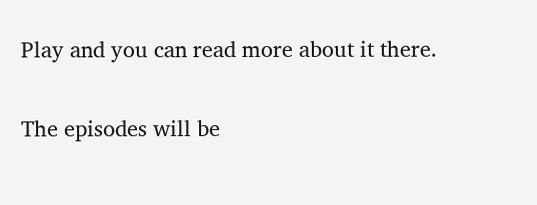Play and you can read more about it there.

The episodes will be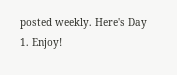posted weekly. Here's Day 1. Enjoy!